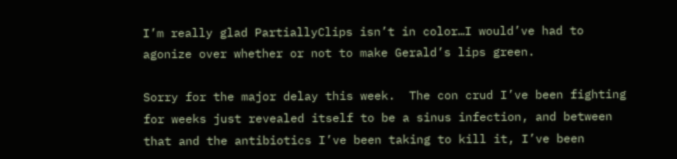I’m really glad PartiallyClips isn’t in color…I would’ve had to agonize over whether or not to make Gerald’s lips green.

Sorry for the major delay this week.  The con crud I’ve been fighting for weeks just revealed itself to be a sinus infection, and between that and the antibiotics I’ve been taking to kill it, I’ve been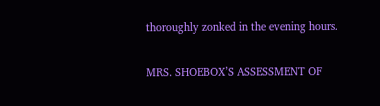thoroughly zonked in the evening hours.

MRS. SHOEBOX’S ASSESSMENT OF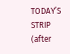TODAY’S STRIP (after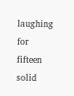laughing for fifteen solid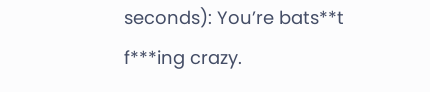seconds): You’re bats**t f***ing crazy.